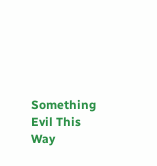Something Evil This Way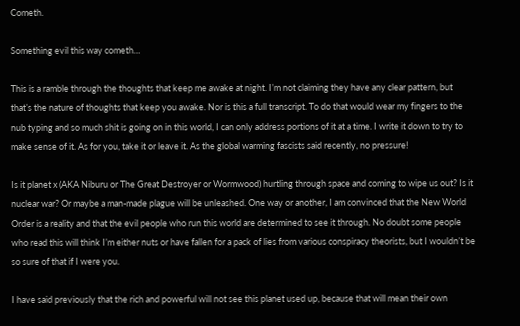Cometh.

Something evil this way cometh…

This is a ramble through the thoughts that keep me awake at night. I’m not claiming they have any clear pattern, but that’s the nature of thoughts that keep you awake. Nor is this a full transcript. To do that would wear my fingers to the nub typing and so much shit is going on in this world, I can only address portions of it at a time. I write it down to try to make sense of it. As for you, take it or leave it. As the global warming fascists said recently, no pressure!

Is it planet x (AKA Niburu or The Great Destroyer or Wormwood) hurtling through space and coming to wipe us out? Is it nuclear war? Or maybe a man-made plague will be unleashed. One way or another, I am convinced that the New World Order is a reality and that the evil people who run this world are determined to see it through. No doubt some people who read this will think I’m either nuts or have fallen for a pack of lies from various conspiracy theorists, but I wouldn’t be so sure of that if I were you.

I have said previously that the rich and powerful will not see this planet used up, because that will mean their own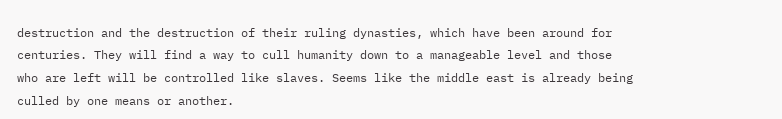destruction and the destruction of their ruling dynasties, which have been around for centuries. They will find a way to cull humanity down to a manageable level and those who are left will be controlled like slaves. Seems like the middle east is already being culled by one means or another.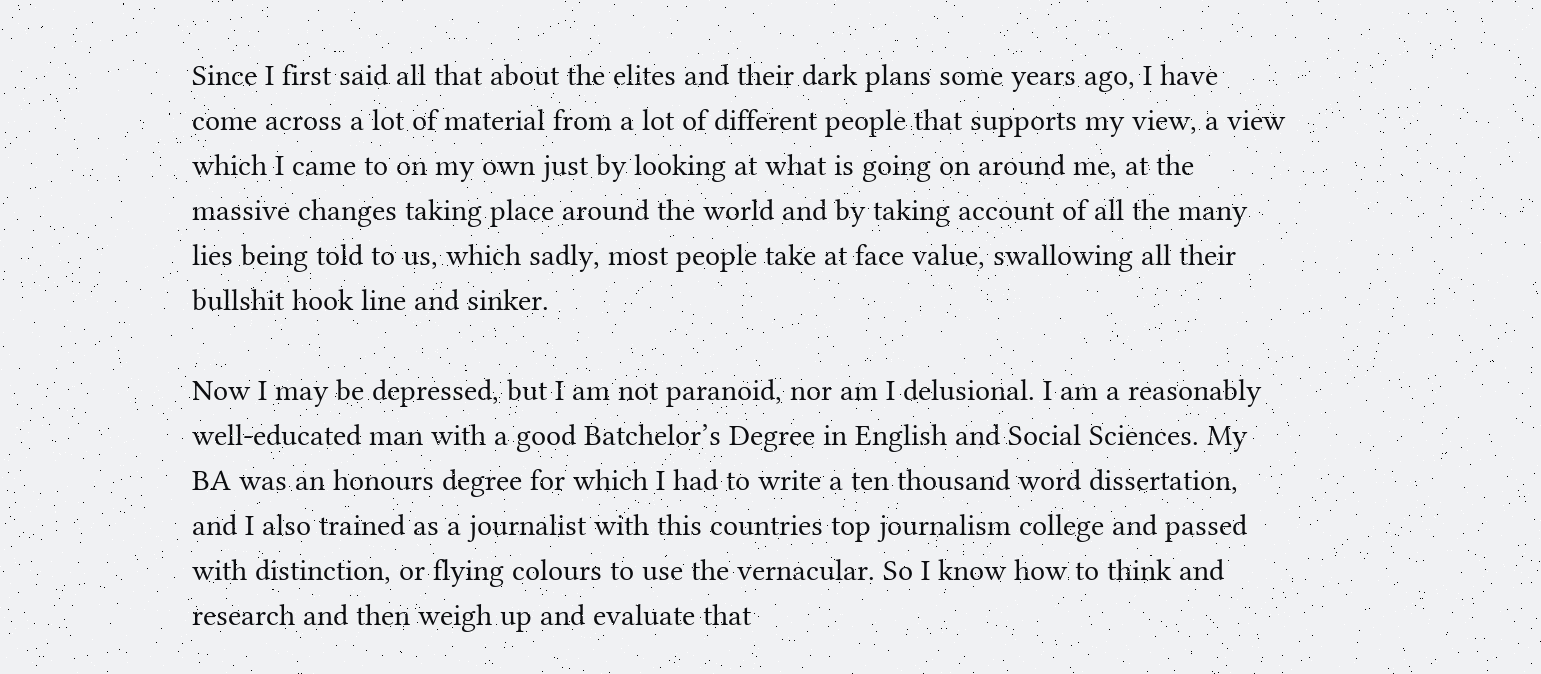Since I first said all that about the elites and their dark plans some years ago, I have come across a lot of material from a lot of different people that supports my view, a view which I came to on my own just by looking at what is going on around me, at the massive changes taking place around the world and by taking account of all the many lies being told to us, which sadly, most people take at face value, swallowing all their bullshit hook line and sinker.

Now I may be depressed, but I am not paranoid, nor am I delusional. I am a reasonably well-educated man with a good Batchelor’s Degree in English and Social Sciences. My BA was an honours degree for which I had to write a ten thousand word dissertation, and I also trained as a journalist with this countries top journalism college and passed with distinction, or flying colours to use the vernacular. So I know how to think and research and then weigh up and evaluate that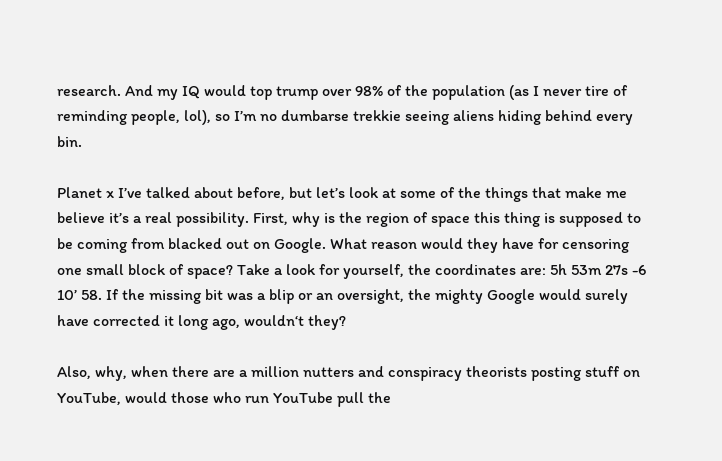research. And my IQ would top trump over 98% of the population (as I never tire of reminding people, lol), so I’m no dumbarse trekkie seeing aliens hiding behind every bin.

Planet x I’ve talked about before, but let’s look at some of the things that make me believe it’s a real possibility. First, why is the region of space this thing is supposed to be coming from blacked out on Google. What reason would they have for censoring one small block of space? Take a look for yourself, the coordinates are: 5h 53m 27s -6 10’ 58. If the missing bit was a blip or an oversight, the mighty Google would surely have corrected it long ago, wouldn‘t they?

Also, why, when there are a million nutters and conspiracy theorists posting stuff on YouTube, would those who run YouTube pull the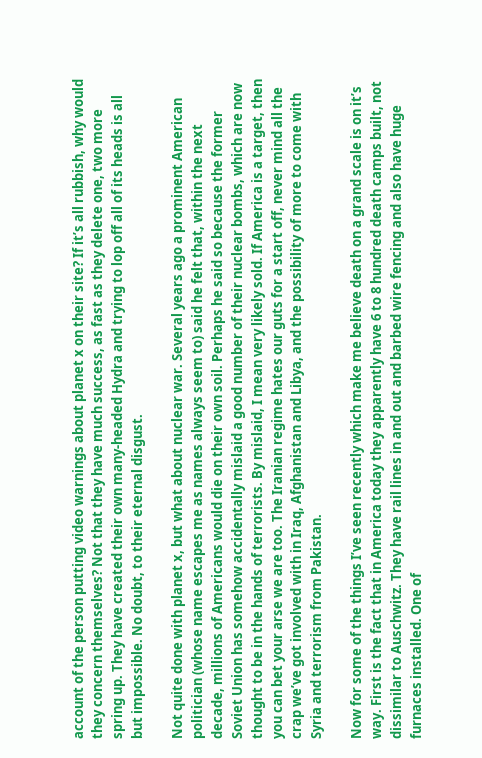account of the person putting video warnings about planet x on their site? If it’s all rubbish, why would they concern themselves? Not that they have much success, as fast as they delete one, two more spring up. They have created their own many-headed Hydra and trying to lop off all of its heads is all but impossible. No doubt, to their eternal disgust.

Not quite done with planet x, but what about nuclear war. Several years ago a prominent American politician (whose name escapes me as names always seem to) said he felt that, within the next decade, millions of Americans would die on their own soil. Perhaps he said so because the former Soviet Union has somehow accidentally mislaid a good number of their nuclear bombs, which are now thought to be in the hands of terrorists. By mislaid, I mean very likely sold. If America is a target, then you can bet your arse we are too. The Iranian regime hates our guts for a start off, never mind all the crap we’ve got involved with in Iraq, Afghanistan and Libya, and the possibility of more to come with Syria and terrorism from Pakistan.

Now for some of the things I’ve seen recently which make me believe death on a grand scale is on it’s way. First is the fact that in America today they apparently have 6 to 8 hundred death camps built, not dissimilar to Auschwitz. They have rail lines in and out and barbed wire fencing and also have huge furnaces installed. One of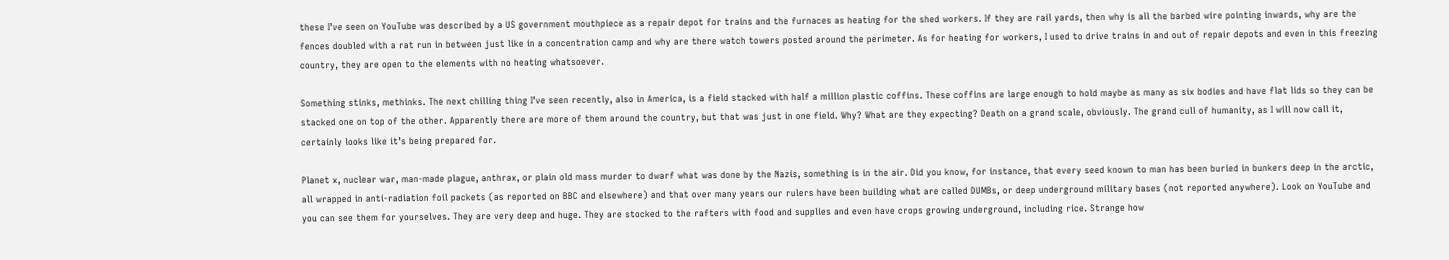these I’ve seen on YouTube was described by a US government mouthpiece as a repair depot for trains and the furnaces as heating for the shed workers. If they are rail yards, then why is all the barbed wire pointing inwards, why are the fences doubled with a rat run in between just like in a concentration camp and why are there watch towers posted around the perimeter. As for heating for workers, I used to drive trains in and out of repair depots and even in this freezing country, they are open to the elements with no heating whatsoever.

Something stinks, methinks. The next chilling thing I’ve seen recently, also in America, is a field stacked with half a million plastic coffins. These coffins are large enough to hold maybe as many as six bodies and have flat lids so they can be stacked one on top of the other. Apparently there are more of them around the country, but that was just in one field. Why? What are they expecting? Death on a grand scale, obviously. The grand cull of humanity, as I will now call it, certainly looks like it’s being prepared for.

Planet x, nuclear war, man-made plague, anthrax, or plain old mass murder to dwarf what was done by the Nazis, something is in the air. Did you know, for instance, that every seed known to man has been buried in bunkers deep in the arctic, all wrapped in anti-radiation foil packets (as reported on BBC and elsewhere) and that over many years our rulers have been building what are called DUMBs, or deep underground military bases (not reported anywhere). Look on YouTube and you can see them for yourselves. They are very deep and huge. They are stocked to the rafters with food and supplies and even have crops growing underground, including rice. Strange how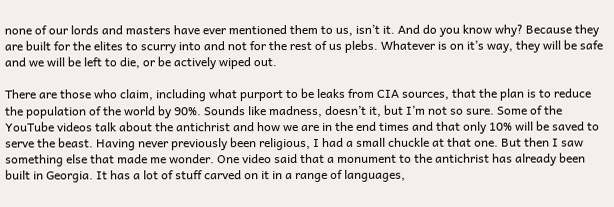none of our lords and masters have ever mentioned them to us, isn’t it. And do you know why? Because they are built for the elites to scurry into and not for the rest of us plebs. Whatever is on it’s way, they will be safe and we will be left to die, or be actively wiped out.

There are those who claim, including what purport to be leaks from CIA sources, that the plan is to reduce the population of the world by 90%. Sounds like madness, doesn’t it, but I’m not so sure. Some of the YouTube videos talk about the antichrist and how we are in the end times and that only 10% will be saved to serve the beast. Having never previously been religious, I had a small chuckle at that one. But then I saw something else that made me wonder. One video said that a monument to the antichrist has already been built in Georgia. It has a lot of stuff carved on it in a range of languages,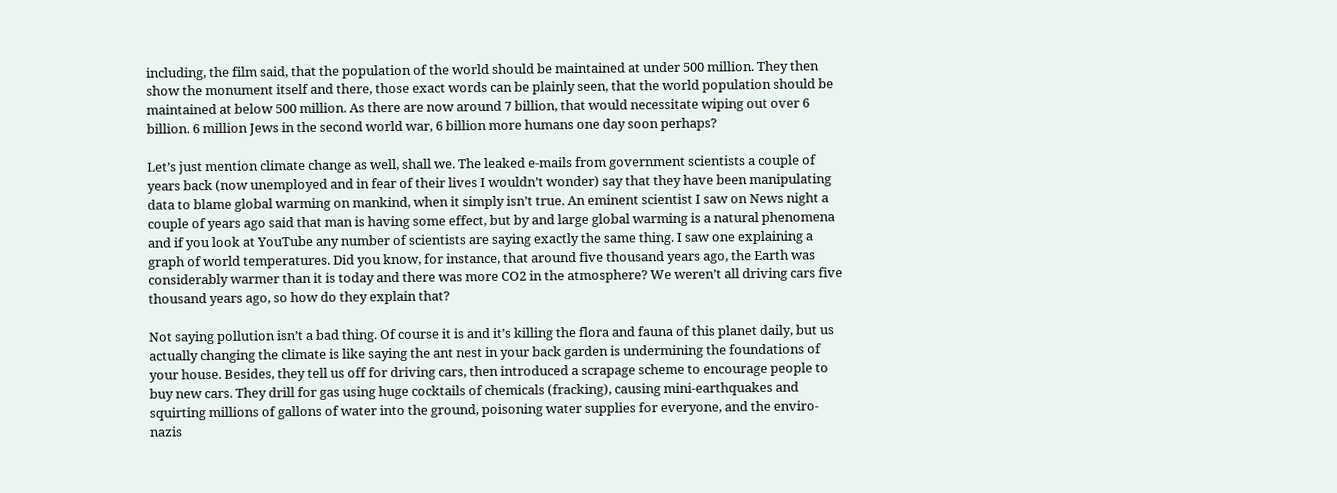including, the film said, that the population of the world should be maintained at under 500 million. They then show the monument itself and there, those exact words can be plainly seen, that the world population should be maintained at below 500 million. As there are now around 7 billion, that would necessitate wiping out over 6 billion. 6 million Jews in the second world war, 6 billion more humans one day soon perhaps?

Let’s just mention climate change as well, shall we. The leaked e-mails from government scientists a couple of years back (now unemployed and in fear of their lives I wouldn’t wonder) say that they have been manipulating data to blame global warming on mankind, when it simply isn’t true. An eminent scientist I saw on News night a couple of years ago said that man is having some effect, but by and large global warming is a natural phenomena and if you look at YouTube any number of scientists are saying exactly the same thing. I saw one explaining a graph of world temperatures. Did you know, for instance, that around five thousand years ago, the Earth was considerably warmer than it is today and there was more CO2 in the atmosphere? We weren’t all driving cars five thousand years ago, so how do they explain that?

Not saying pollution isn’t a bad thing. Of course it is and it’s killing the flora and fauna of this planet daily, but us actually changing the climate is like saying the ant nest in your back garden is undermining the foundations of your house. Besides, they tell us off for driving cars, then introduced a scrapage scheme to encourage people to buy new cars. They drill for gas using huge cocktails of chemicals (fracking), causing mini-earthquakes and squirting millions of gallons of water into the ground, poisoning water supplies for everyone, and the enviro-nazis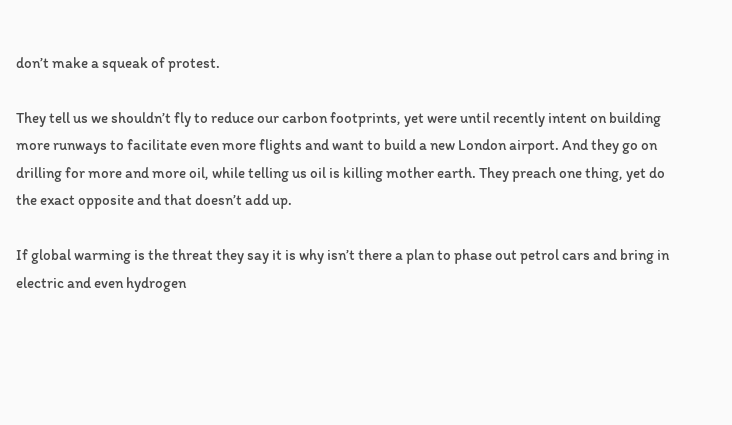don’t make a squeak of protest.

They tell us we shouldn’t fly to reduce our carbon footprints, yet were until recently intent on building more runways to facilitate even more flights and want to build a new London airport. And they go on drilling for more and more oil, while telling us oil is killing mother earth. They preach one thing, yet do the exact opposite and that doesn’t add up.

If global warming is the threat they say it is why isn’t there a plan to phase out petrol cars and bring in electric and even hydrogen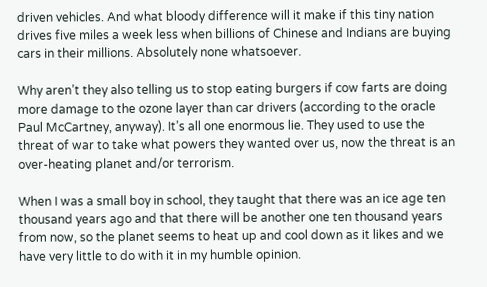driven vehicles. And what bloody difference will it make if this tiny nation drives five miles a week less when billions of Chinese and Indians are buying cars in their millions. Absolutely none whatsoever.

Why aren’t they also telling us to stop eating burgers if cow farts are doing more damage to the ozone layer than car drivers (according to the oracle Paul McCartney, anyway). It’s all one enormous lie. They used to use the threat of war to take what powers they wanted over us, now the threat is an over-heating planet and/or terrorism.

When I was a small boy in school, they taught that there was an ice age ten thousand years ago and that there will be another one ten thousand years from now, so the planet seems to heat up and cool down as it likes and we have very little to do with it in my humble opinion.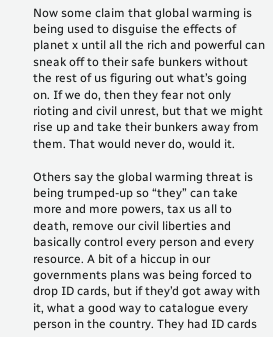Now some claim that global warming is being used to disguise the effects of planet x until all the rich and powerful can sneak off to their safe bunkers without the rest of us figuring out what’s going on. If we do, then they fear not only rioting and civil unrest, but that we might rise up and take their bunkers away from them. That would never do, would it.

Others say the global warming threat is being trumped-up so “they” can take more and more powers, tax us all to death, remove our civil liberties and basically control every person and every resource. A bit of a hiccup in our governments plans was being forced to drop ID cards, but if they’d got away with it, what a good way to catalogue every person in the country. They had ID cards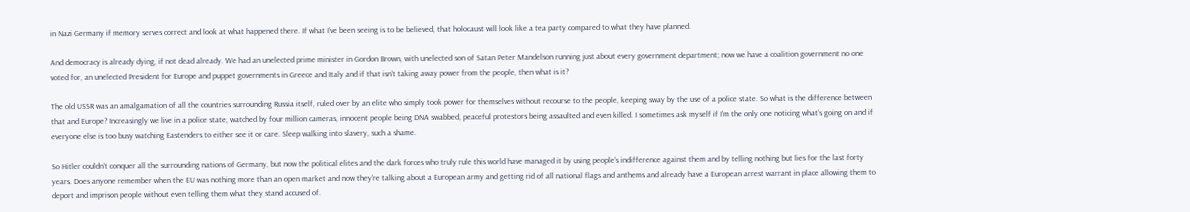in Nazi Germany if memory serves correct and look at what happened there. If what I’ve been seeing is to be believed, that holocaust will look like a tea party compared to what they have planned.

And democracy is already dying, if not dead already. We had an unelected prime minister in Gordon Brown, with unelected son of Satan Peter Mandelson running just about every government department; now we have a coalition government no one voted for, an unelected President for Europe and puppet governments in Greece and Italy and if that isn’t taking away power from the people, then what is it?

The old USSR was an amalgamation of all the countries surrounding Russia itself, ruled over by an elite who simply took power for themselves without recourse to the people, keeping sway by the use of a police state. So what is the difference between that and Europe? Increasingly we live in a police state, watched by four million cameras, innocent people being DNA swabbed, peaceful protestors being assaulted and even killed. I sometimes ask myself if I’m the only one noticing what’s going on and if everyone else is too busy watching Eastenders to either see it or care. Sleep walking into slavery, such a shame.

So Hitler couldn’t conquer all the surrounding nations of Germany, but now the political elites and the dark forces who truly rule this world have managed it by using people’s indifference against them and by telling nothing but lies for the last forty years. Does anyone remember when the EU was nothing more than an open market and now they’re talking about a European army and getting rid of all national flags and anthems and already have a European arrest warrant in place allowing them to deport and imprison people without even telling them what they stand accused of.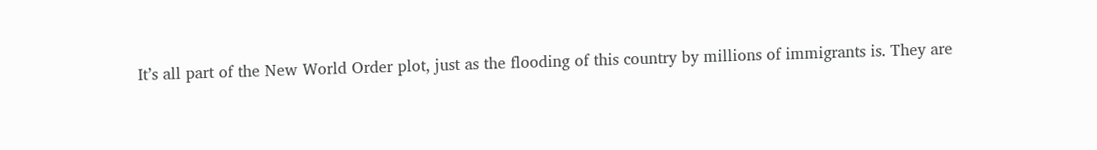It’s all part of the New World Order plot, just as the flooding of this country by millions of immigrants is. They are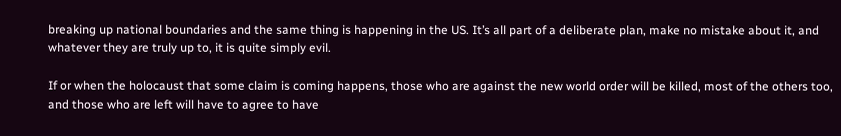breaking up national boundaries and the same thing is happening in the US. It’s all part of a deliberate plan, make no mistake about it, and whatever they are truly up to, it is quite simply evil.

If or when the holocaust that some claim is coming happens, those who are against the new world order will be killed, most of the others too, and those who are left will have to agree to have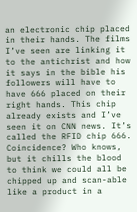an electronic chip placed in their hands. The films I’ve seen are linking it to the antichrist and how it says in the bible his followers will have to have 666 placed on their right hands. This chip already exists and I’ve seen it on CNN news. It’s called the RFID chip 666. Coincidence? Who knows, but it chills the blood to think we could all be chipped up and scan-able like a product in a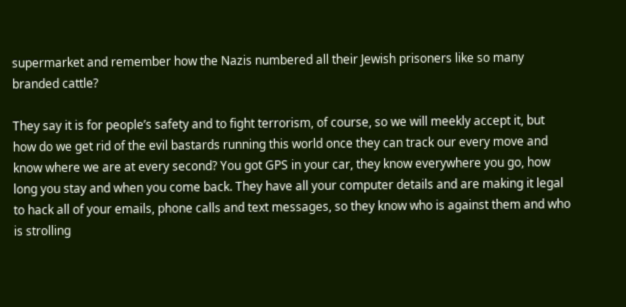supermarket and remember how the Nazis numbered all their Jewish prisoners like so many branded cattle?

They say it is for people’s safety and to fight terrorism, of course, so we will meekly accept it, but how do we get rid of the evil bastards running this world once they can track our every move and know where we are at every second? You got GPS in your car, they know everywhere you go, how long you stay and when you come back. They have all your computer details and are making it legal to hack all of your emails, phone calls and text messages, so they know who is against them and who is strolling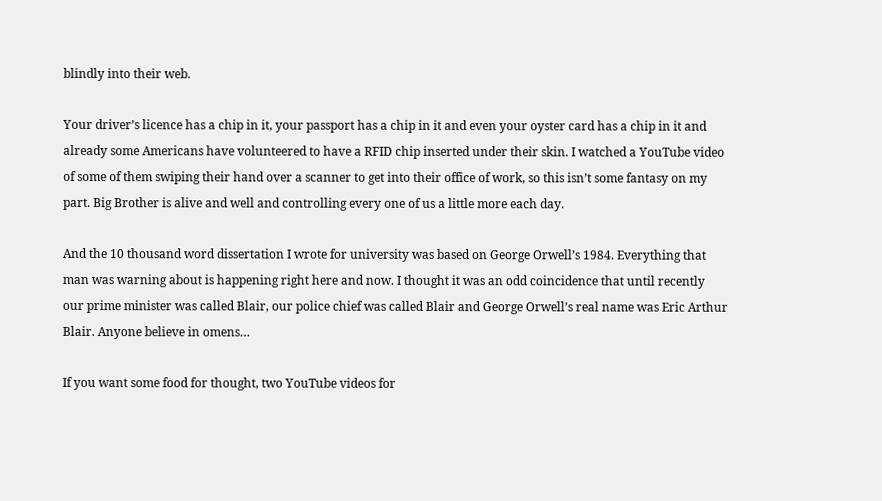blindly into their web.

Your driver’s licence has a chip in it, your passport has a chip in it and even your oyster card has a chip in it and already some Americans have volunteered to have a RFID chip inserted under their skin. I watched a YouTube video of some of them swiping their hand over a scanner to get into their office of work, so this isn’t some fantasy on my part. Big Brother is alive and well and controlling every one of us a little more each day.

And the 10 thousand word dissertation I wrote for university was based on George Orwell’s 1984. Everything that man was warning about is happening right here and now. I thought it was an odd coincidence that until recently our prime minister was called Blair, our police chief was called Blair and George Orwell’s real name was Eric Arthur Blair. Anyone believe in omens…

If you want some food for thought, two YouTube videos for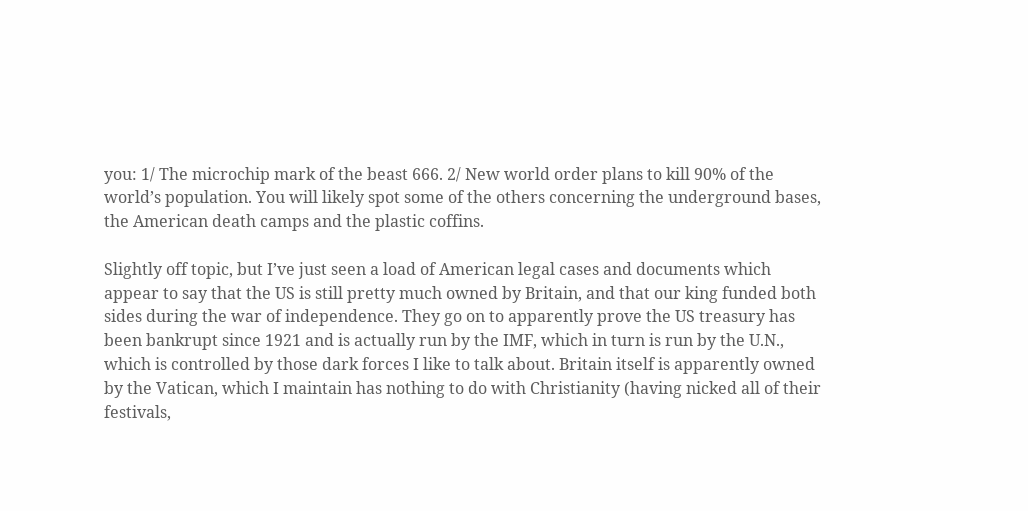you: 1/ The microchip mark of the beast 666. 2/ New world order plans to kill 90% of the world’s population. You will likely spot some of the others concerning the underground bases, the American death camps and the plastic coffins.

Slightly off topic, but I’ve just seen a load of American legal cases and documents which appear to say that the US is still pretty much owned by Britain, and that our king funded both sides during the war of independence. They go on to apparently prove the US treasury has been bankrupt since 1921 and is actually run by the IMF, which in turn is run by the U.N., which is controlled by those dark forces I like to talk about. Britain itself is apparently owned by the Vatican, which I maintain has nothing to do with Christianity (having nicked all of their festivals,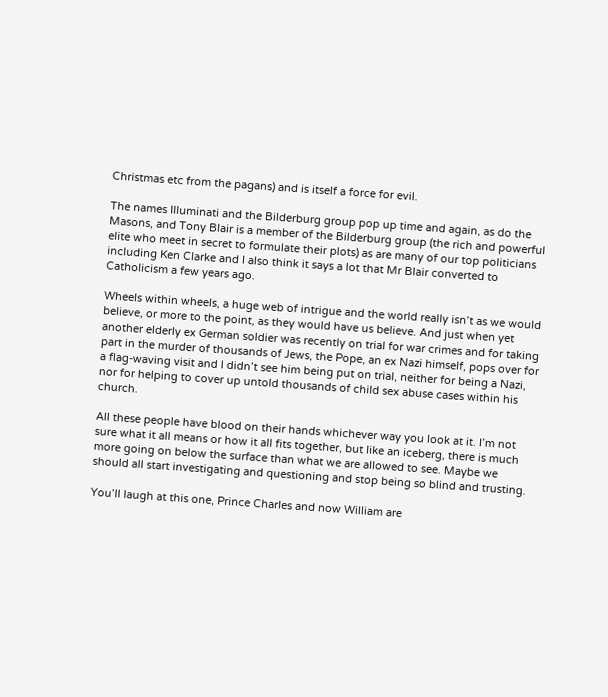Christmas etc from the pagans) and is itself a force for evil.

The names Illuminati and the Bilderburg group pop up time and again, as do the Masons, and Tony Blair is a member of the Bilderburg group (the rich and powerful elite who meet in secret to formulate their plots) as are many of our top politicians including Ken Clarke and I also think it says a lot that Mr Blair converted to Catholicism a few years ago.

Wheels within wheels, a huge web of intrigue and the world really isn’t as we would believe, or more to the point, as they would have us believe. And just when yet another elderly ex German soldier was recently on trial for war crimes and for taking part in the murder of thousands of Jews, the Pope, an ex Nazi himself, pops over for a flag-waving visit and I didn’t see him being put on trial, neither for being a Nazi, nor for helping to cover up untold thousands of child sex abuse cases within his church.

All these people have blood on their hands whichever way you look at it. I’m not sure what it all means or how it all fits together, but like an iceberg, there is much more going on below the surface than what we are allowed to see. Maybe we should all start investigating and questioning and stop being so blind and trusting.

You’ll laugh at this one, Prince Charles and now William are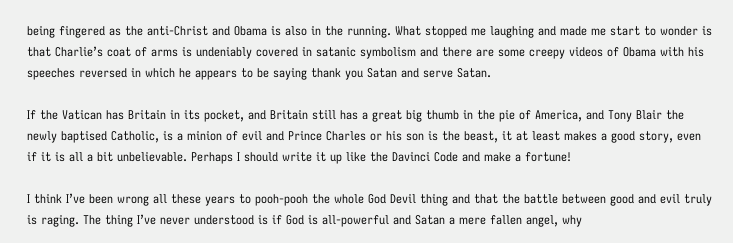being fingered as the anti-Christ and Obama is also in the running. What stopped me laughing and made me start to wonder is that Charlie’s coat of arms is undeniably covered in satanic symbolism and there are some creepy videos of Obama with his speeches reversed in which he appears to be saying thank you Satan and serve Satan.

If the Vatican has Britain in its pocket, and Britain still has a great big thumb in the pie of America, and Tony Blair the newly baptised Catholic, is a minion of evil and Prince Charles or his son is the beast, it at least makes a good story, even if it is all a bit unbelievable. Perhaps I should write it up like the Davinci Code and make a fortune!

I think I’ve been wrong all these years to pooh-pooh the whole God Devil thing and that the battle between good and evil truly is raging. The thing I’ve never understood is if God is all-powerful and Satan a mere fallen angel, why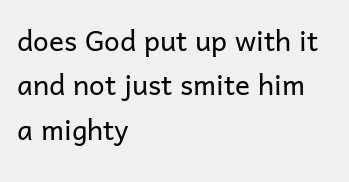does God put up with it and not just smite him a mighty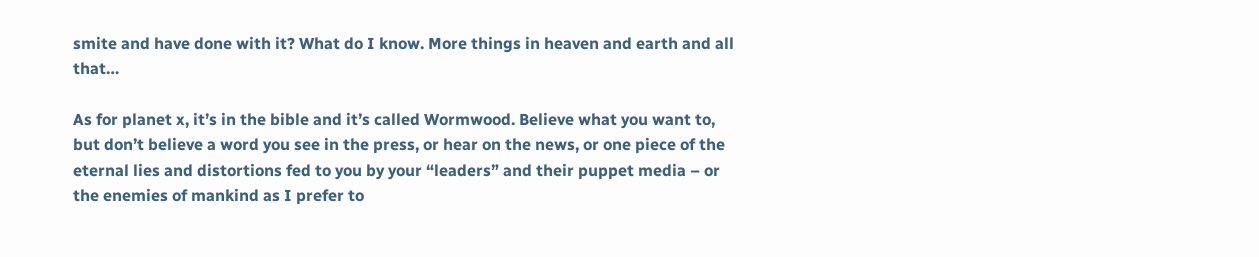smite and have done with it? What do I know. More things in heaven and earth and all that…

As for planet x, it’s in the bible and it’s called Wormwood. Believe what you want to, but don’t believe a word you see in the press, or hear on the news, or one piece of the eternal lies and distortions fed to you by your “leaders” and their puppet media – or the enemies of mankind as I prefer to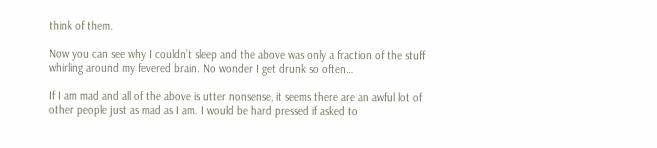think of them.

Now you can see why I couldn’t sleep and the above was only a fraction of the stuff whirling around my fevered brain. No wonder I get drunk so often…

If I am mad and all of the above is utter nonsense, it seems there are an awful lot of other people just as mad as I am. I would be hard pressed if asked to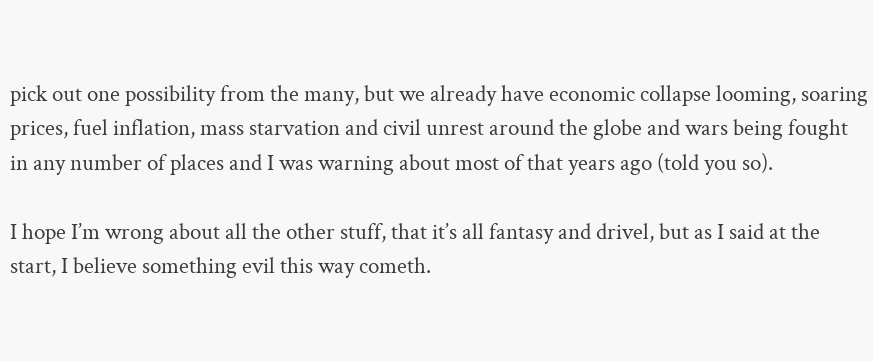pick out one possibility from the many, but we already have economic collapse looming, soaring prices, fuel inflation, mass starvation and civil unrest around the globe and wars being fought in any number of places and I was warning about most of that years ago (told you so).

I hope I’m wrong about all the other stuff, that it’s all fantasy and drivel, but as I said at the start, I believe something evil this way cometh.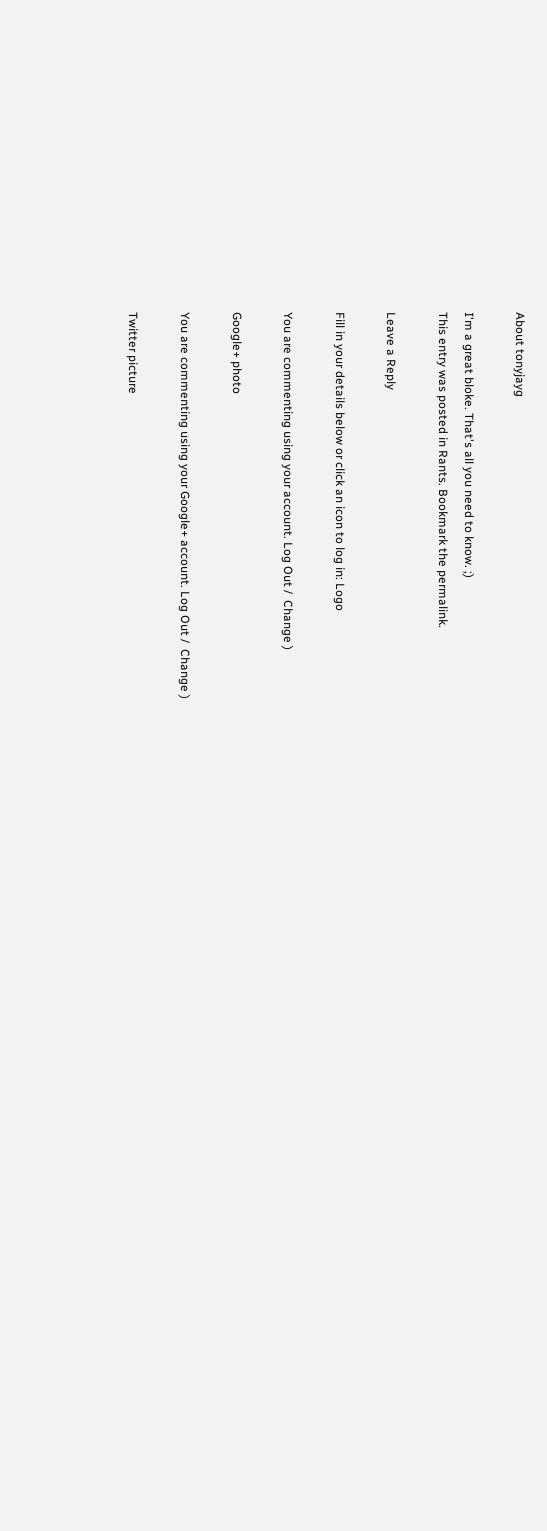About tonyjayg

I'm a great bloke. That's all you need to know. ;)
This entry was posted in Rants. Bookmark the permalink.

Leave a Reply

Fill in your details below or click an icon to log in: Logo

You are commenting using your account. Log Out /  Change )

Google+ photo

You are commenting using your Google+ account. Log Out /  Change )

Twitter picture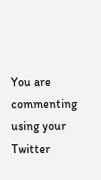You are commenting using your Twitter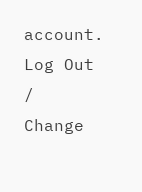account. Log Out /  Change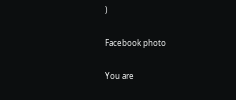)

Facebook photo

You are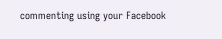commenting using your Facebook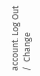account. Log Out /  Change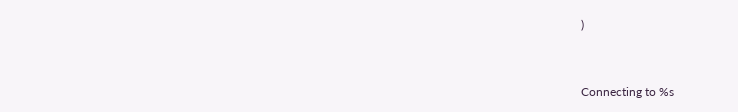)


Connecting to %s